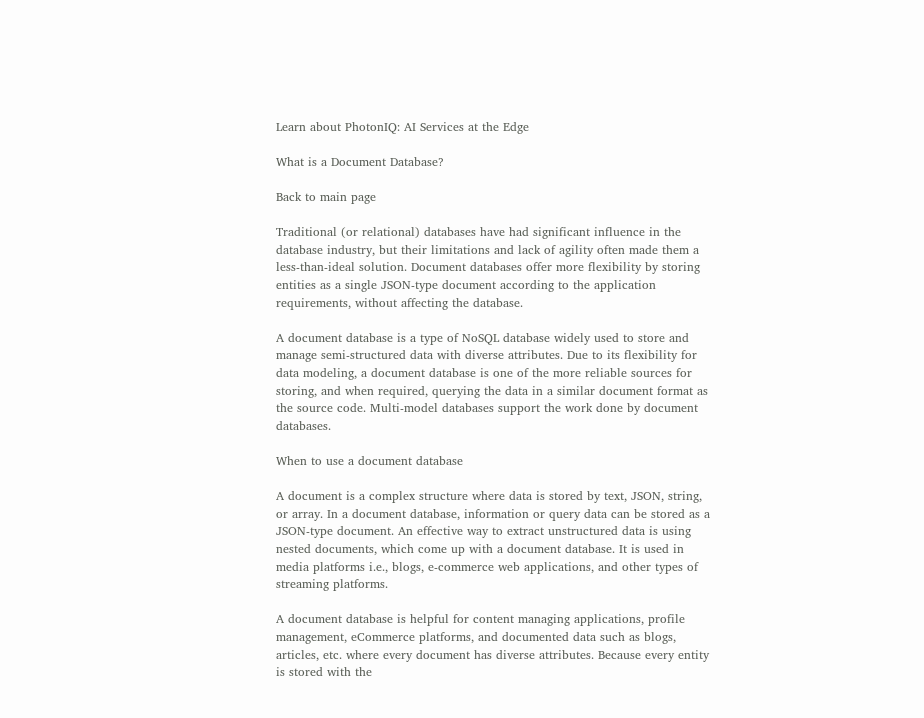Learn about PhotonIQ: AI Services at the Edge

What is a Document Database?

Back to main page

Traditional (or relational) databases have had significant influence in the database industry, but their limitations and lack of agility often made them a less-than-ideal solution. Document databases offer more flexibility by storing entities as a single JSON-type document according to the application requirements, without affecting the database.

A document database is a type of NoSQL database widely used to store and manage semi-structured data with diverse attributes. Due to its flexibility for data modeling, a document database is one of the more reliable sources for storing, and when required, querying the data in a similar document format as the source code. Multi-model databases support the work done by document databases.

When to use a document database

A document is a complex structure where data is stored by text, JSON, string, or array. In a document database, information or query data can be stored as a JSON-type document. An effective way to extract unstructured data is using nested documents, which come up with a document database. It is used in media platforms i.e., blogs, e-commerce web applications, and other types of streaming platforms.

A document database is helpful for content managing applications, profile management, eCommerce platforms, and documented data such as blogs, articles, etc. where every document has diverse attributes. Because every entity is stored with the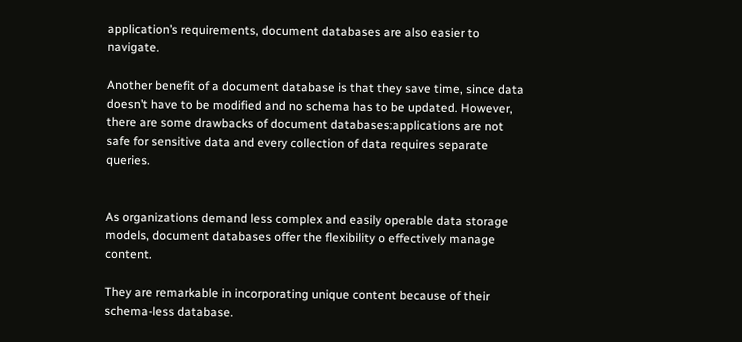application’s requirements, document databases are also easier to navigate.

Another benefit of a document database is that they save time, since data doesn’t have to be modified and no schema has to be updated. However, there are some drawbacks of document databases:applications are not safe for sensitive data and every collection of data requires separate queries.


As organizations demand less complex and easily operable data storage models, document databases offer the flexibility o effectively manage content.

They are remarkable in incorporating unique content because of their schema-less database.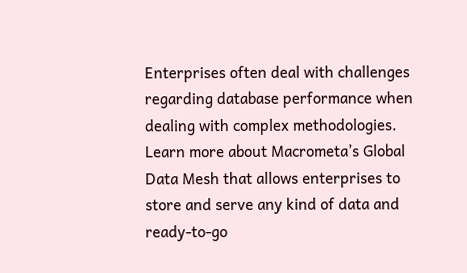Enterprises often deal with challenges regarding database performance when dealing with complex methodologies. Learn more about Macrometa’s Global Data Mesh that allows enterprises to store and serve any kind of data and ready-to-go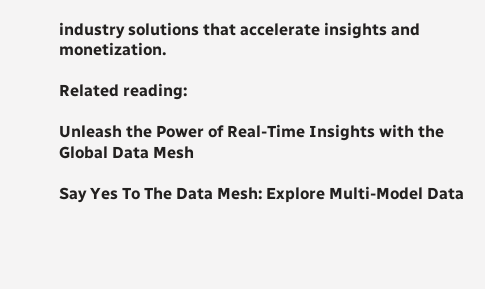industry solutions that accelerate insights and monetization.

Related reading:

Unleash the Power of Real-Time Insights with the Global Data Mesh

Say Yes To The Data Mesh: Explore Multi-Model Data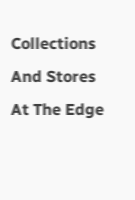Collections And Stores At The Edge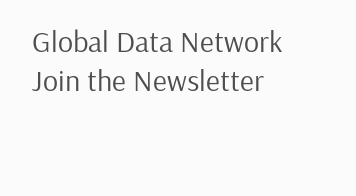Global Data Network
Join the Newsletter